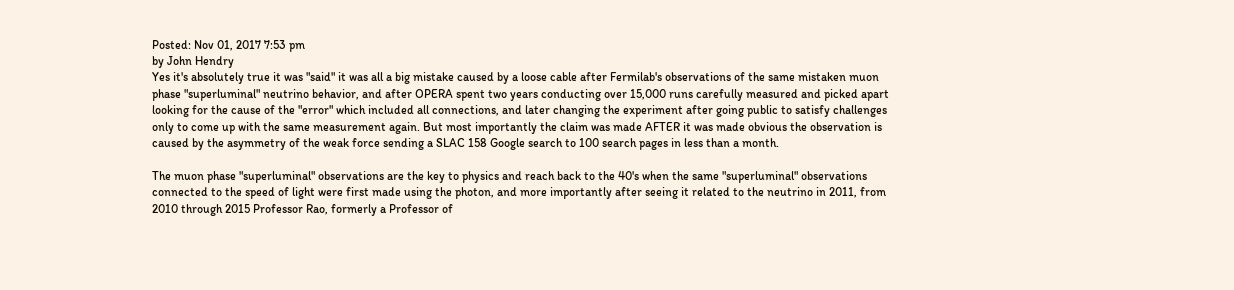Posted: Nov 01, 2017 7:53 pm
by John Hendry
Yes it's absolutely true it was "said" it was all a big mistake caused by a loose cable after Fermilab's observations of the same mistaken muon phase "superluminal" neutrino behavior, and after OPERA spent two years conducting over 15,000 runs carefully measured and picked apart looking for the cause of the "error" which included all connections, and later changing the experiment after going public to satisfy challenges only to come up with the same measurement again. But most importantly the claim was made AFTER it was made obvious the observation is caused by the asymmetry of the weak force sending a SLAC 158 Google search to 100 search pages in less than a month.

The muon phase "superluminal" observations are the key to physics and reach back to the 40's when the same "superluminal" observations connected to the speed of light were first made using the photon, and more importantly after seeing it related to the neutrino in 2011, from 2010 through 2015 Professor Rao, formerly a Professor of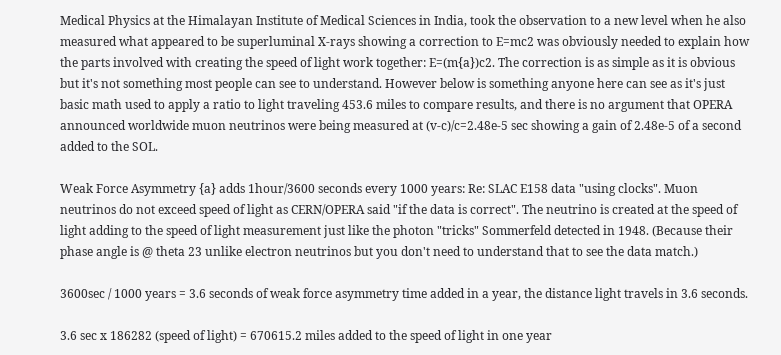Medical Physics at the Himalayan Institute of Medical Sciences in India, took the observation to a new level when he also measured what appeared to be superluminal X-rays showing a correction to E=mc2 was obviously needed to explain how the parts involved with creating the speed of light work together: E=(m{a})c2. The correction is as simple as it is obvious but it's not something most people can see to understand. However below is something anyone here can see as it's just basic math used to apply a ratio to light traveling 453.6 miles to compare results, and there is no argument that OPERA announced worldwide muon neutrinos were being measured at (v-c)/c=2.48e-5 sec showing a gain of 2.48e-5 of a second added to the SOL.

Weak Force Asymmetry {a} adds 1hour/3600 seconds every 1000 years: Re: SLAC E158 data "using clocks". Muon neutrinos do not exceed speed of light as CERN/OPERA said "if the data is correct". The neutrino is created at the speed of light adding to the speed of light measurement just like the photon "tricks" Sommerfeld detected in 1948. (Because their phase angle is @ theta 23 unlike electron neutrinos but you don't need to understand that to see the data match.)

3600sec / 1000 years = 3.6 seconds of weak force asymmetry time added in a year, the distance light travels in 3.6 seconds.

3.6 sec x 186282 (speed of light) = 670615.2 miles added to the speed of light in one year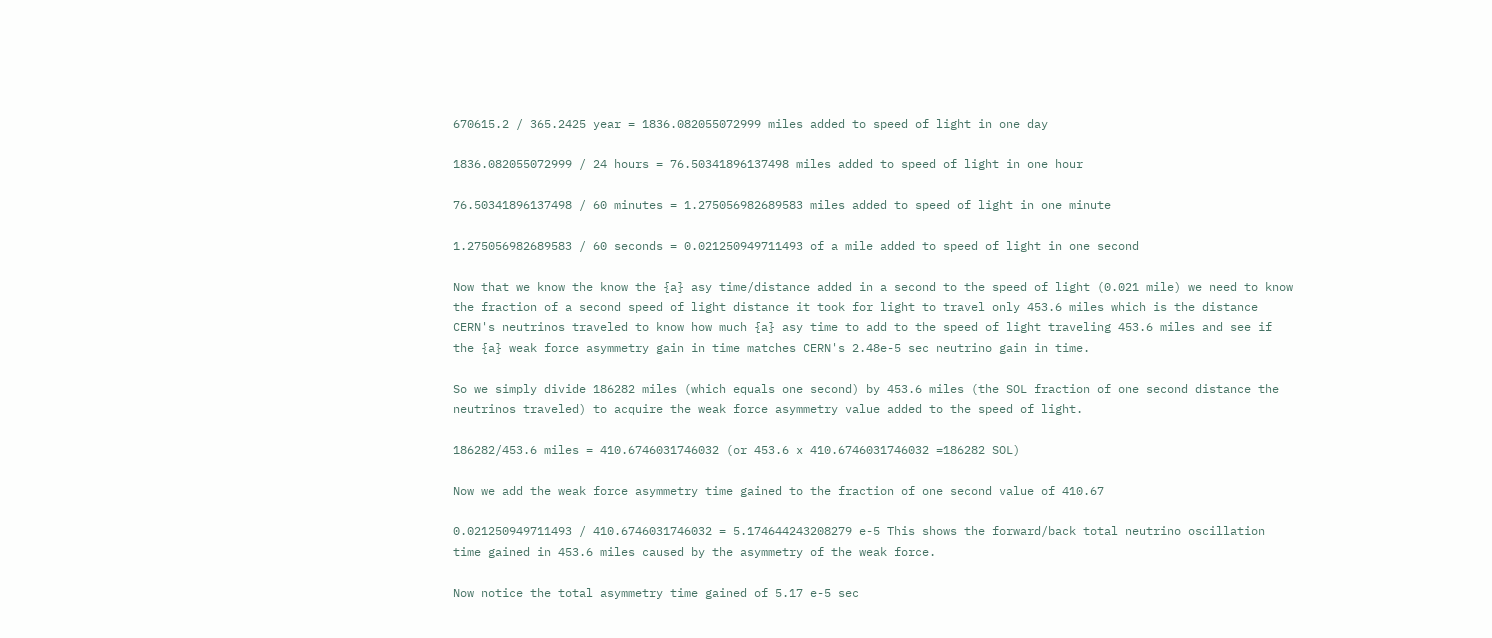670615.2 / 365.2425 year = 1836.082055072999 miles added to speed of light in one day

1836.082055072999 / 24 hours = 76.50341896137498 miles added to speed of light in one hour

76.50341896137498 / 60 minutes = 1.275056982689583 miles added to speed of light in one minute

1.275056982689583 / 60 seconds = 0.021250949711493 of a mile added to speed of light in one second

Now that we know the know the {a} asy time/distance added in a second to the speed of light (0.021 mile) we need to know the fraction of a second speed of light distance it took for light to travel only 453.6 miles which is the distance CERN's neutrinos traveled to know how much {a} asy time to add to the speed of light traveling 453.6 miles and see if the {a} weak force asymmetry gain in time matches CERN's 2.48e-5 sec neutrino gain in time.

So we simply divide 186282 miles (which equals one second) by 453.6 miles (the SOL fraction of one second distance the neutrinos traveled) to acquire the weak force asymmetry value added to the speed of light.

186282/453.6 miles = 410.6746031746032 (or 453.6 x 410.6746031746032 =186282 SOL)

Now we add the weak force asymmetry time gained to the fraction of one second value of 410.67

0.021250949711493 / 410.6746031746032 = 5.174644243208279 e-5 This shows the forward/back total neutrino oscillation time gained in 453.6 miles caused by the asymmetry of the weak force.

Now notice the total asymmetry time gained of 5.17 e-5 sec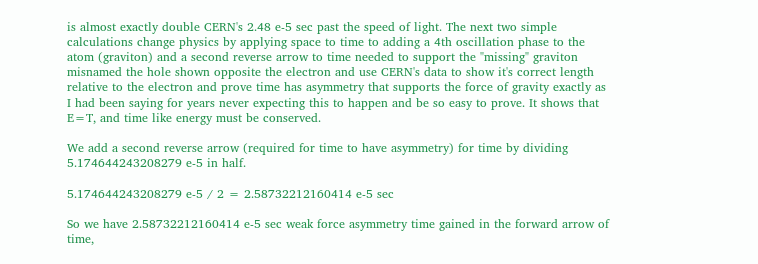is almost exactly double CERN's 2.48 e-5 sec past the speed of light. The next two simple calculations change physics by applying space to time to adding a 4th oscillation phase to the atom (graviton) and a second reverse arrow to time needed to support the "missing" graviton misnamed the hole shown opposite the electron and use CERN's data to show it's correct length relative to the electron and prove time has asymmetry that supports the force of gravity exactly as I had been saying for years never expecting this to happen and be so easy to prove. It shows that E=T, and time like energy must be conserved.

We add a second reverse arrow (required for time to have asymmetry) for time by dividing 5.174644243208279 e-5 in half.

5.174644243208279 e-5 / 2 = 2.58732212160414 e-5 sec

So we have 2.58732212160414 e-5 sec weak force asymmetry time gained in the forward arrow of time,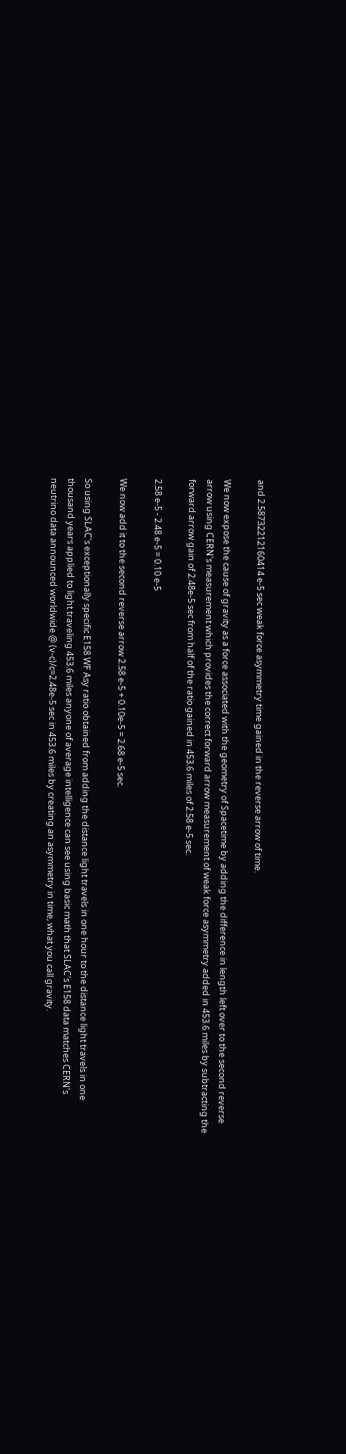and 2.58732212160414 e-5 sec weak force asymmetry time gained in the reverse arrow of time.

We now expose the cause of gravity as a force associated with the geometry of Spacetime by adding the difference in length left over to the second reverse arrow using CERN's measurement which provides the correct forward arrow measurement of weak force asymmetry added in 453.6 miles by subtracting the forward arrow gain of 2.48e-5 sec from half of the ratio gained in 453.6 miles of 2.58 e-5 sec.

2.58 e-5 - 2.48 e-5 = 0.10 e-5

We now add it to the second reverse arrow 2.58 e-5 + 0.10e-5 = 2.68 e-5 sec.

So using SLAC's exceptionally specific E158 WF Asy ratio obtained from adding the distance light travels in one hour to the distance light travels in one thousand years applied to light traveling 453.6 miles anyone of average intelligence can see using basic math that SLAC's E158 data matches CERN's neutrino data announced worldwide @ (v-c)/c=2.48e-5 sec in 453.6 miles by creating an asymmetry in time, what you call gravity.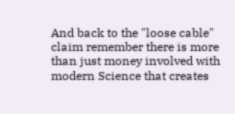And back to the "loose cable" claim remember there is more than just money involved with modern Science that creates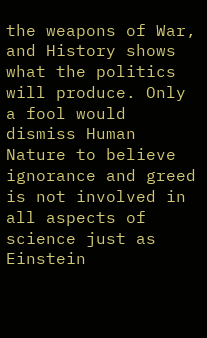the weapons of War, and History shows what the politics will produce. Only a fool would dismiss Human Nature to believe ignorance and greed is not involved in all aspects of science just as Einstein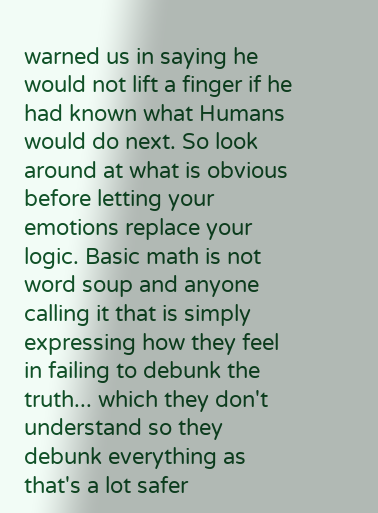warned us in saying he would not lift a finger if he had known what Humans would do next. So look around at what is obvious before letting your emotions replace your logic. Basic math is not word soup and anyone calling it that is simply expressing how they feel in failing to debunk the truth... which they don't understand so they debunk everything as that's a lot safer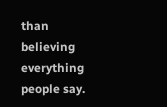than believing everything people say.